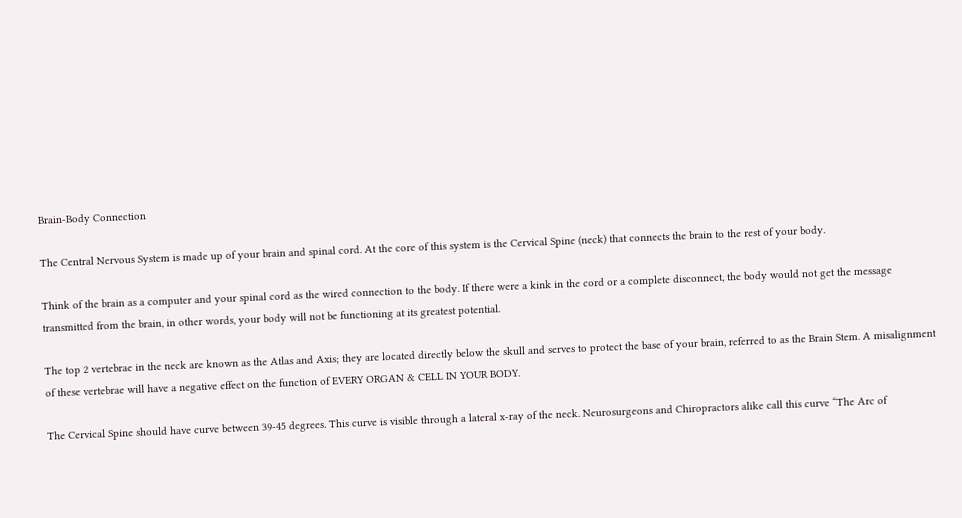Brain-Body Connection

The Central Nervous System is made up of your brain and spinal cord. At the core of this system is the Cervical Spine (neck) that connects the brain to the rest of your body.

Think of the brain as a computer and your spinal cord as the wired connection to the body. If there were a kink in the cord or a complete disconnect, the body would not get the message transmitted from the brain, in other words, your body will not be functioning at its greatest potential.

The top 2 vertebrae in the neck are known as the Atlas and Axis; they are located directly below the skull and serves to protect the base of your brain, referred to as the Brain Stem. A misalignment of these vertebrae will have a negative effect on the function of EVERY ORGAN & CELL IN YOUR BODY.

The Cervical Spine should have curve between 39-45 degrees. This curve is visible through a lateral x-ray of the neck. Neurosurgeons and Chiropractors alike call this curve “The Arc of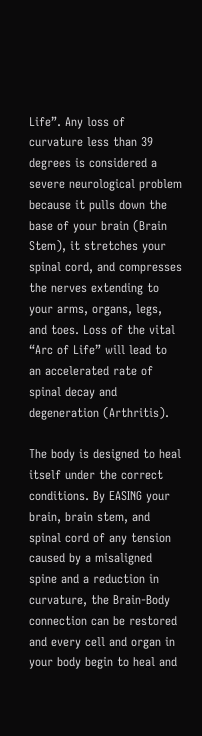Life”. Any loss of curvature less than 39 degrees is considered a severe neurological problem because it pulls down the base of your brain (Brain Stem), it stretches your spinal cord, and compresses the nerves extending to your arms, organs, legs, and toes. Loss of the vital “Arc of Life” will lead to an accelerated rate of spinal decay and degeneration (Arthritis).

The body is designed to heal itself under the correct conditions. By EASING your brain, brain stem, and spinal cord of any tension caused by a misaligned spine and a reduction in curvature, the Brain-Body connection can be restored and every cell and organ in your body begin to heal and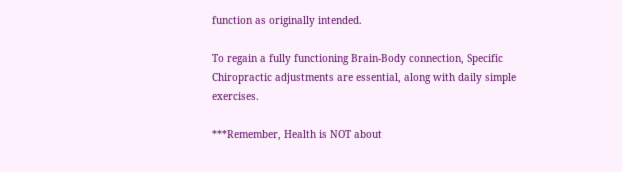function as originally intended.

To regain a fully functioning Brain-Body connection, Specific Chiropractic adjustments are essential, along with daily simple exercises.

***Remember, Health is NOT about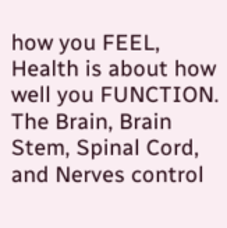how you FEEL, Health is about how well you FUNCTION. The Brain, Brain Stem, Spinal Cord, and Nerves control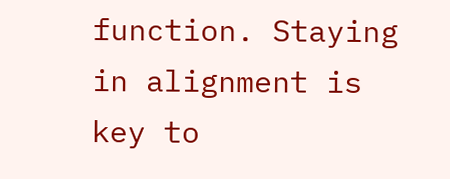function. Staying in alignment is key to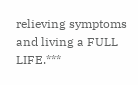relieving symptoms and living a FULL LIFE.***